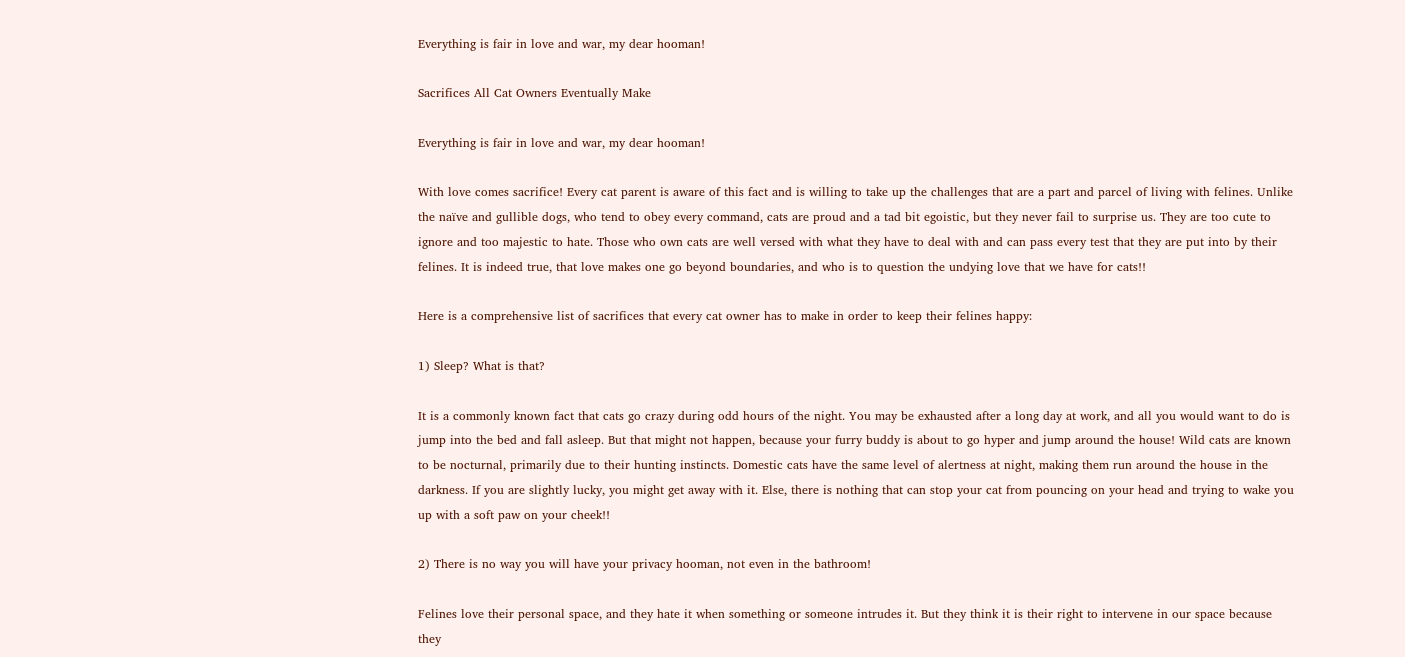Everything is fair in love and war, my dear hooman!

Sacrifices All Cat Owners Eventually Make

Everything is fair in love and war, my dear hooman!

With love comes sacrifice! Every cat parent is aware of this fact and is willing to take up the challenges that are a part and parcel of living with felines. Unlike the naïve and gullible dogs, who tend to obey every command, cats are proud and a tad bit egoistic, but they never fail to surprise us. They are too cute to ignore and too majestic to hate. Those who own cats are well versed with what they have to deal with and can pass every test that they are put into by their felines. It is indeed true, that love makes one go beyond boundaries, and who is to question the undying love that we have for cats!!

Here is a comprehensive list of sacrifices that every cat owner has to make in order to keep their felines happy:

1) Sleep? What is that?

It is a commonly known fact that cats go crazy during odd hours of the night. You may be exhausted after a long day at work, and all you would want to do is jump into the bed and fall asleep. But that might not happen, because your furry buddy is about to go hyper and jump around the house! Wild cats are known to be nocturnal, primarily due to their hunting instincts. Domestic cats have the same level of alertness at night, making them run around the house in the darkness. If you are slightly lucky, you might get away with it. Else, there is nothing that can stop your cat from pouncing on your head and trying to wake you up with a soft paw on your cheek!!

2) There is no way you will have your privacy hooman, not even in the bathroom!

Felines love their personal space, and they hate it when something or someone intrudes it. But they think it is their right to intervene in our space because they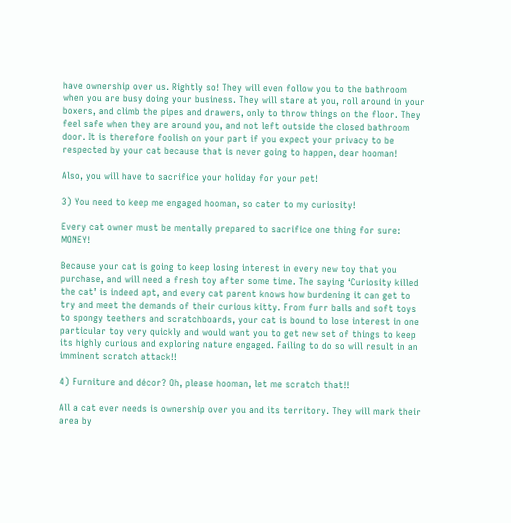have ownership over us. Rightly so! They will even follow you to the bathroom when you are busy doing your business. They will stare at you, roll around in your boxers, and climb the pipes and drawers, only to throw things on the floor. They feel safe when they are around you, and not left outside the closed bathroom door. It is therefore foolish on your part if you expect your privacy to be respected by your cat because that is never going to happen, dear hooman!

Also, you will have to sacrifice your holiday for your pet!

3) You need to keep me engaged hooman, so cater to my curiosity!

Every cat owner must be mentally prepared to sacrifice one thing for sure: MONEY!

Because your cat is going to keep losing interest in every new toy that you purchase, and will need a fresh toy after some time. The saying ‘Curiosity killed the cat’ is indeed apt, and every cat parent knows how burdening it can get to try and meet the demands of their curious kitty. From furr balls and soft toys to spongy teethers and scratchboards, your cat is bound to lose interest in one particular toy very quickly and would want you to get new set of things to keep its highly curious and exploring nature engaged. Failing to do so will result in an imminent scratch attack!!

4) Furniture and décor? Oh, please hooman, let me scratch that!!

All a cat ever needs is ownership over you and its territory. They will mark their area by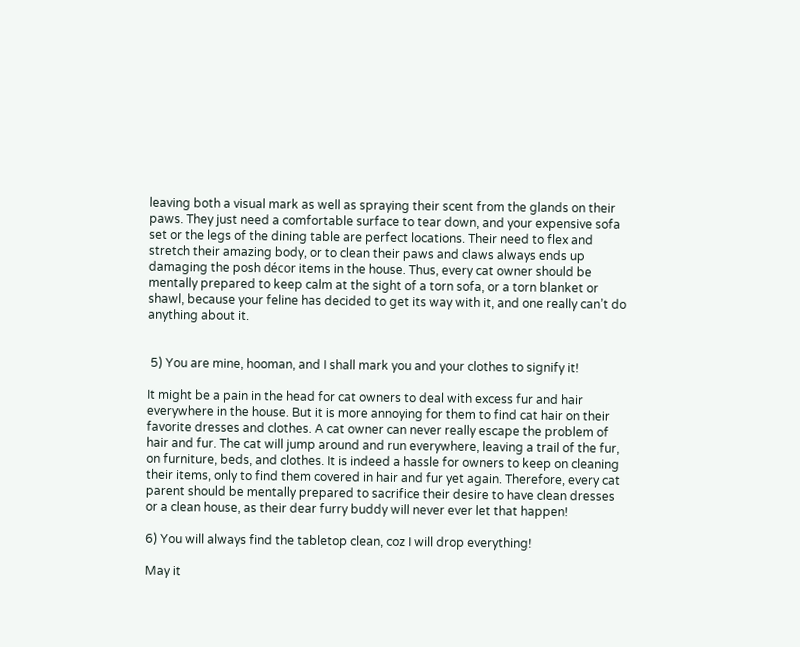leaving both a visual mark as well as spraying their scent from the glands on their paws. They just need a comfortable surface to tear down, and your expensive sofa set or the legs of the dining table are perfect locations. Their need to flex and stretch their amazing body, or to clean their paws and claws always ends up damaging the posh décor items in the house. Thus, every cat owner should be mentally prepared to keep calm at the sight of a torn sofa, or a torn blanket or shawl, because your feline has decided to get its way with it, and one really can’t do anything about it.


 5) You are mine, hooman, and I shall mark you and your clothes to signify it!

It might be a pain in the head for cat owners to deal with excess fur and hair everywhere in the house. But it is more annoying for them to find cat hair on their favorite dresses and clothes. A cat owner can never really escape the problem of hair and fur. The cat will jump around and run everywhere, leaving a trail of the fur, on furniture, beds, and clothes. It is indeed a hassle for owners to keep on cleaning their items, only to find them covered in hair and fur yet again. Therefore, every cat parent should be mentally prepared to sacrifice their desire to have clean dresses or a clean house, as their dear furry buddy will never ever let that happen!

6) You will always find the tabletop clean, coz I will drop everything!

May it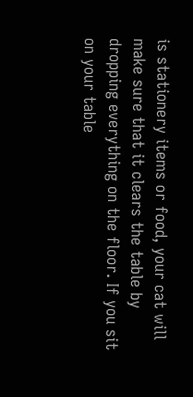is stationery items or food, your cat will make sure that it clears the table by dropping everything on the floor. If you sit on your table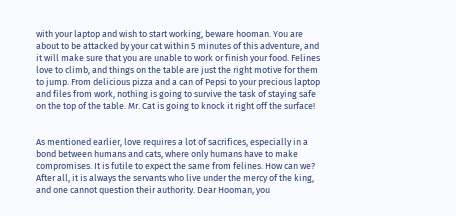with your laptop and wish to start working, beware hooman. You are about to be attacked by your cat within 5 minutes of this adventure, and it will make sure that you are unable to work or finish your food. Felines love to climb, and things on the table are just the right motive for them to jump. From delicious pizza and a can of Pepsi to your precious laptop and files from work, nothing is going to survive the task of staying safe on the top of the table. Mr. Cat is going to knock it right off the surface!


As mentioned earlier, love requires a lot of sacrifices, especially in a bond between humans and cats, where only humans have to make compromises. It is futile to expect the same from felines. How can we? After all, it is always the servants who live under the mercy of the king, and one cannot question their authority. Dear Hooman, you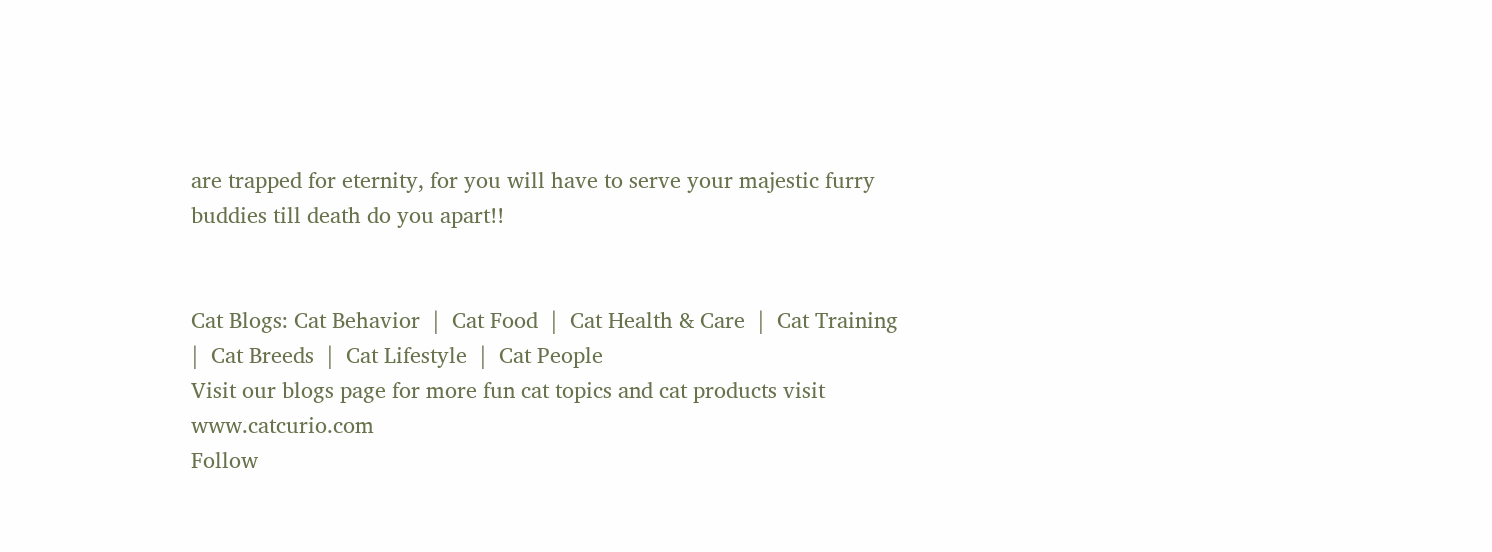are trapped for eternity, for you will have to serve your majestic furry buddies till death do you apart!!


Cat Blogs: Cat Behavior  |  Cat Food  |  Cat Health & Care  |  Cat Training  |  Cat Breeds  |  Cat Lifestyle  |  Cat People
Visit our blogs page for more fun cat topics and cat products visit www.catcurio.com
Follow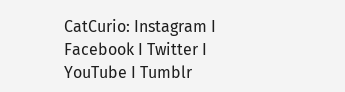CatCurio: Instagram I Facebook I Twitter I YouTube I Tumblr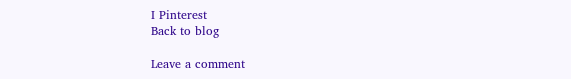I Pinterest
Back to blog

Leave a comment